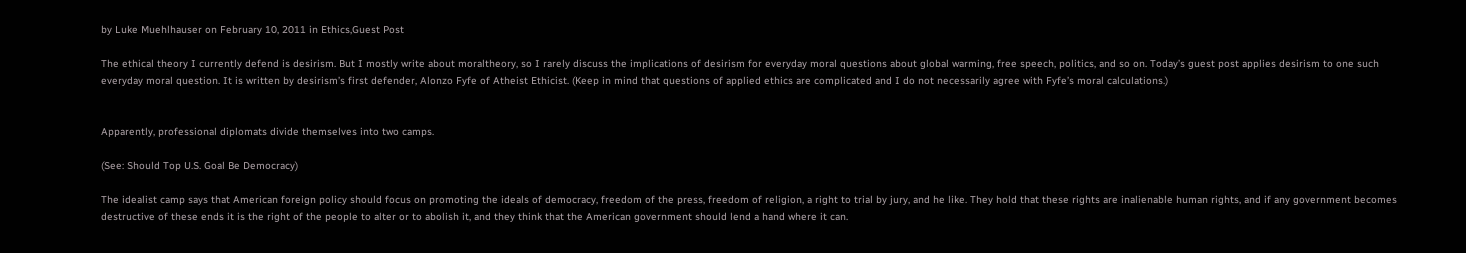by Luke Muehlhauser on February 10, 2011 in Ethics,Guest Post

The ethical theory I currently defend is desirism. But I mostly write about moraltheory, so I rarely discuss the implications of desirism for everyday moral questions about global warming, free speech, politics, and so on. Today’s guest post applies desirism to one such everyday moral question. It is written by desirism’s first defender, Alonzo Fyfe of Atheist Ethicist. (Keep in mind that questions of applied ethics are complicated and I do not necessarily agree with Fyfe’s moral calculations.)


Apparently, professional diplomats divide themselves into two camps.

(See: Should Top U.S. Goal Be Democracy)

The idealist camp says that American foreign policy should focus on promoting the ideals of democracy, freedom of the press, freedom of religion, a right to trial by jury, and he like. They hold that these rights are inalienable human rights, and if any government becomes destructive of these ends it is the right of the people to alter or to abolish it, and they think that the American government should lend a hand where it can.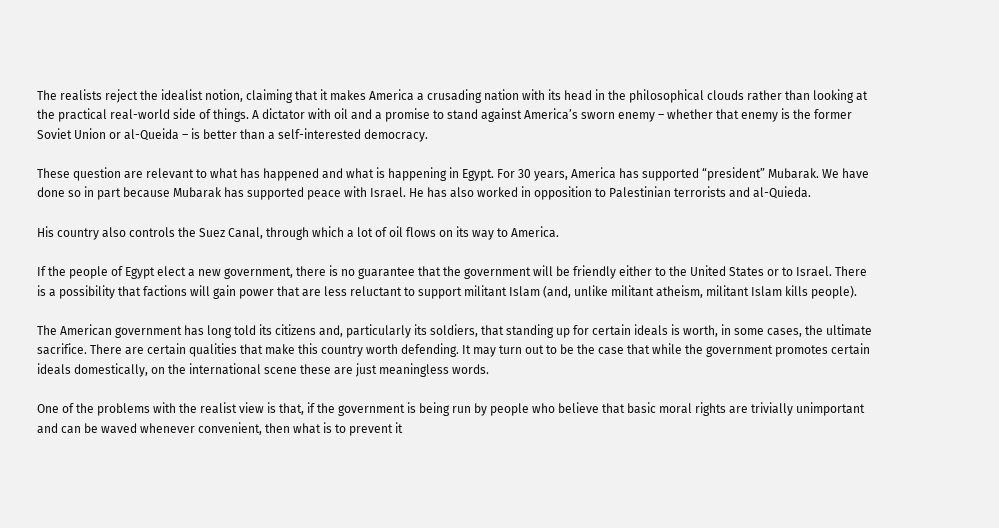The realists reject the idealist notion, claiming that it makes America a crusading nation with its head in the philosophical clouds rather than looking at the practical real-world side of things. A dictator with oil and a promise to stand against America’s sworn enemy – whether that enemy is the former Soviet Union or al-Queida – is better than a self-interested democracy.

These question are relevant to what has happened and what is happening in Egypt. For 30 years, America has supported “president” Mubarak. We have done so in part because Mubarak has supported peace with Israel. He has also worked in opposition to Palestinian terrorists and al-Quieda.

His country also controls the Suez Canal, through which a lot of oil flows on its way to America.

If the people of Egypt elect a new government, there is no guarantee that the government will be friendly either to the United States or to Israel. There is a possibility that factions will gain power that are less reluctant to support militant Islam (and, unlike militant atheism, militant Islam kills people).

The American government has long told its citizens and, particularly its soldiers, that standing up for certain ideals is worth, in some cases, the ultimate sacrifice. There are certain qualities that make this country worth defending. It may turn out to be the case that while the government promotes certain ideals domestically, on the international scene these are just meaningless words.

One of the problems with the realist view is that, if the government is being run by people who believe that basic moral rights are trivially unimportant and can be waved whenever convenient, then what is to prevent it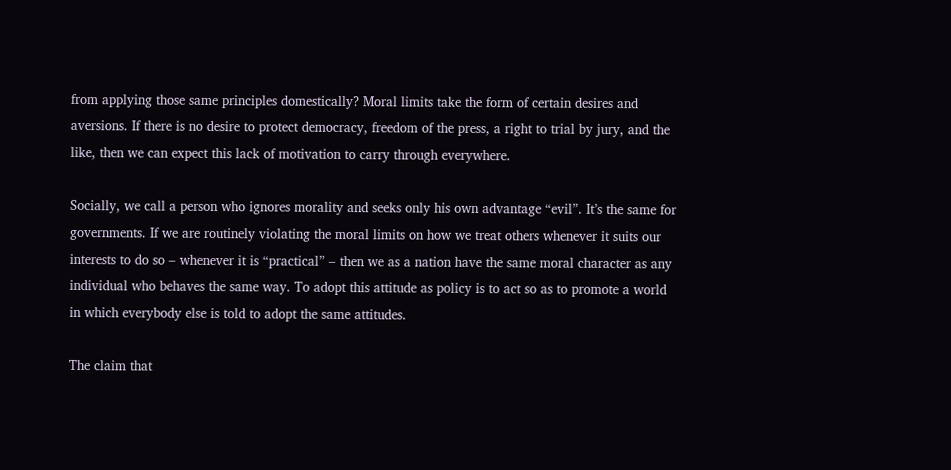from applying those same principles domestically? Moral limits take the form of certain desires and aversions. If there is no desire to protect democracy, freedom of the press, a right to trial by jury, and the like, then we can expect this lack of motivation to carry through everywhere.

Socially, we call a person who ignores morality and seeks only his own advantage “evil”. It’s the same for governments. If we are routinely violating the moral limits on how we treat others whenever it suits our interests to do so – whenever it is “practical” – then we as a nation have the same moral character as any individual who behaves the same way. To adopt this attitude as policy is to act so as to promote a world in which everybody else is told to adopt the same attitudes.

The claim that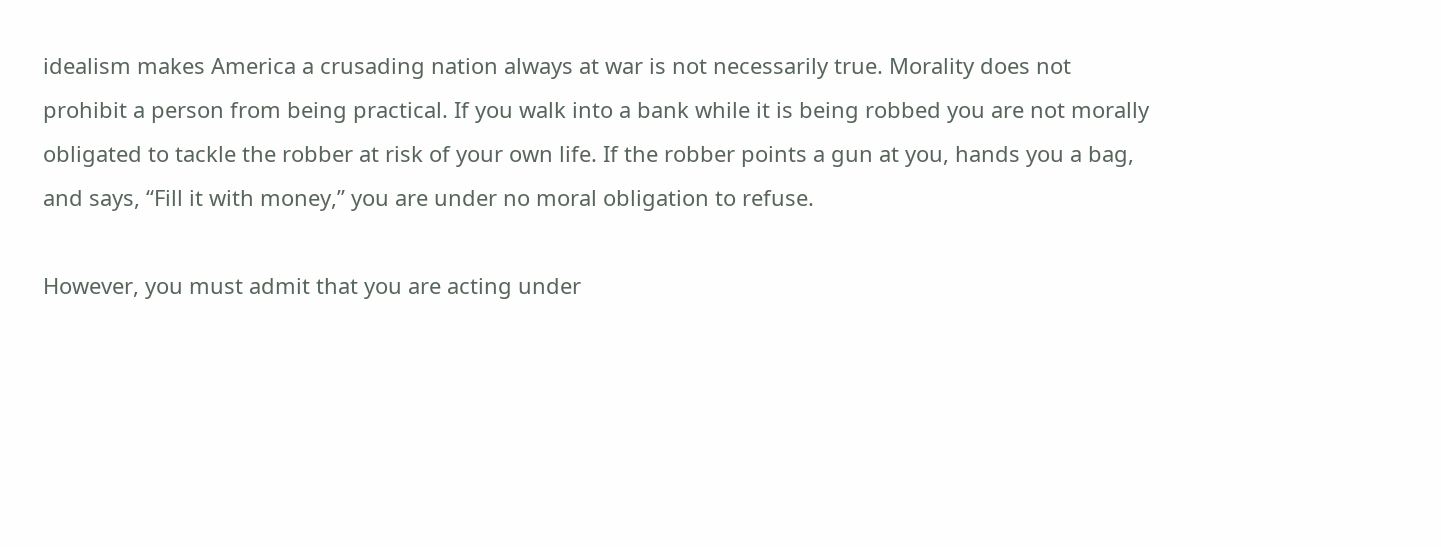idealism makes America a crusading nation always at war is not necessarily true. Morality does not prohibit a person from being practical. If you walk into a bank while it is being robbed you are not morally obligated to tackle the robber at risk of your own life. If the robber points a gun at you, hands you a bag, and says, “Fill it with money,” you are under no moral obligation to refuse.

However, you must admit that you are acting under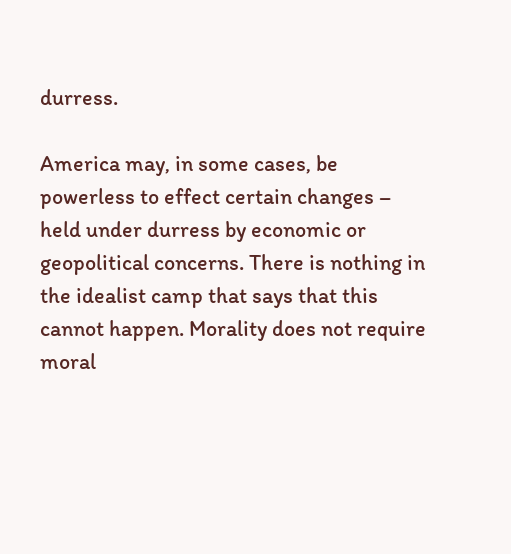durress.

America may, in some cases, be powerless to effect certain changes – held under durress by economic or geopolitical concerns. There is nothing in the idealist camp that says that this cannot happen. Morality does not require moral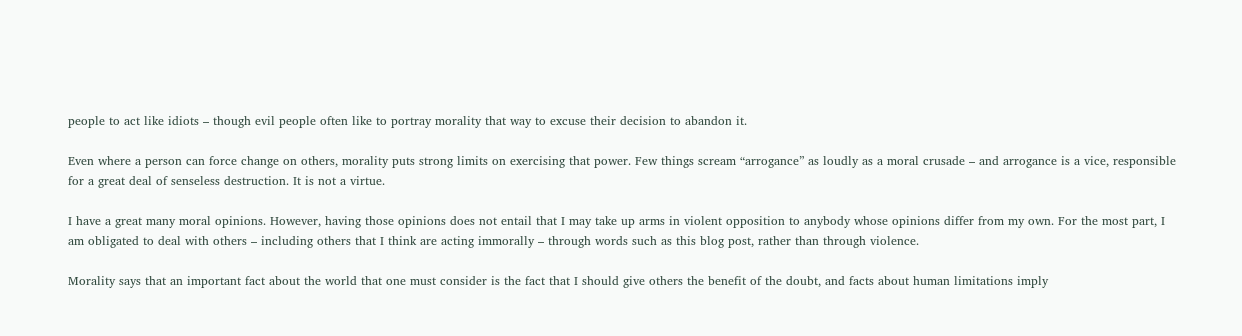people to act like idiots – though evil people often like to portray morality that way to excuse their decision to abandon it.

Even where a person can force change on others, morality puts strong limits on exercising that power. Few things scream “arrogance” as loudly as a moral crusade – and arrogance is a vice, responsible for a great deal of senseless destruction. It is not a virtue.

I have a great many moral opinions. However, having those opinions does not entail that I may take up arms in violent opposition to anybody whose opinions differ from my own. For the most part, I am obligated to deal with others – including others that I think are acting immorally – through words such as this blog post, rather than through violence.

Morality says that an important fact about the world that one must consider is the fact that I should give others the benefit of the doubt, and facts about human limitations imply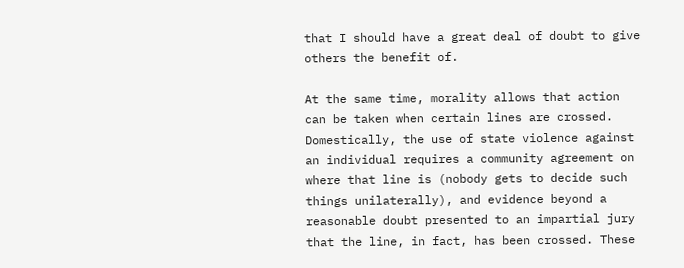that I should have a great deal of doubt to give others the benefit of.

At the same time, morality allows that action can be taken when certain lines are crossed. Domestically, the use of state violence against an individual requires a community agreement on where that line is (nobody gets to decide such things unilaterally), and evidence beyond a reasonable doubt presented to an impartial jury that the line, in fact, has been crossed. These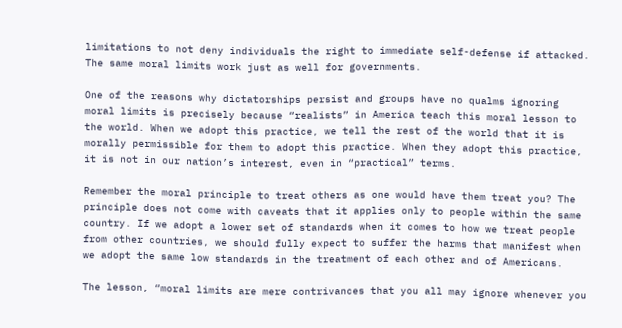limitations to not deny individuals the right to immediate self-defense if attacked. The same moral limits work just as well for governments.

One of the reasons why dictatorships persist and groups have no qualms ignoring moral limits is precisely because “realists” in America teach this moral lesson to the world. When we adopt this practice, we tell the rest of the world that it is morally permissible for them to adopt this practice. When they adopt this practice, it is not in our nation’s interest, even in “practical” terms.

Remember the moral principle to treat others as one would have them treat you? The principle does not come with caveats that it applies only to people within the same country. If we adopt a lower set of standards when it comes to how we treat people from other countries, we should fully expect to suffer the harms that manifest when we adopt the same low standards in the treatment of each other and of Americans.

The lesson, “moral limits are mere contrivances that you all may ignore whenever you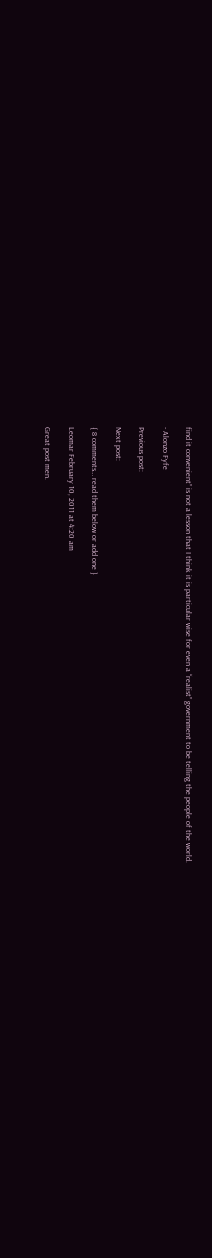find it convenient” is not a lesson that I think it is particular wise for even a “realist” government to be telling the people of the world.

- Alonzo Fyfe

Previous post:

Next post:

{ 8 comments… read them below or add one }

Leomar February 10, 2011 at 4:20 am

Great post men.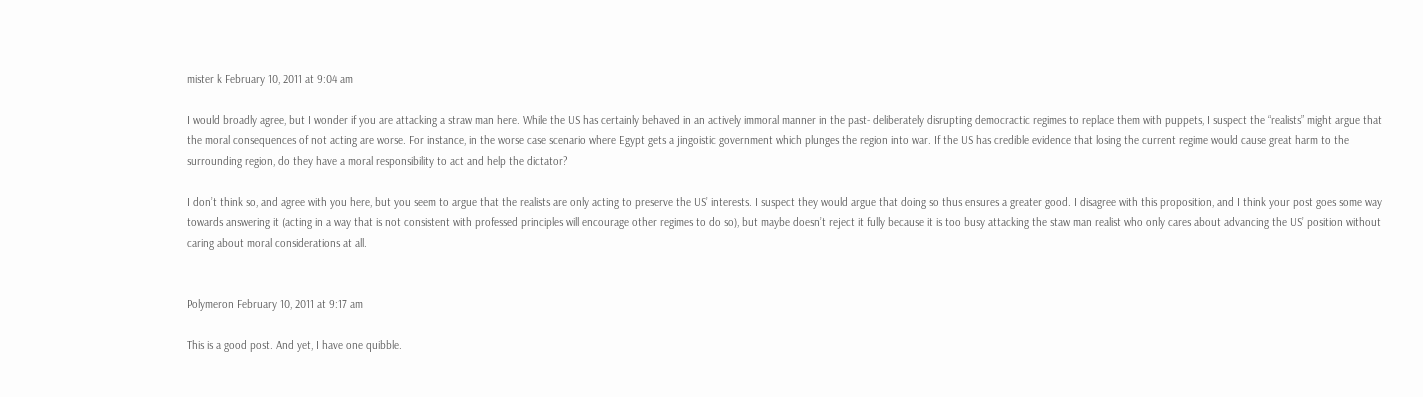mister k February 10, 2011 at 9:04 am

I would broadly agree, but I wonder if you are attacking a straw man here. While the US has certainly behaved in an actively immoral manner in the past- deliberately disrupting democractic regimes to replace them with puppets, I suspect the “realists” might argue that the moral consequences of not acting are worse. For instance, in the worse case scenario where Egypt gets a jingoistic government which plunges the region into war. If the US has credible evidence that losing the current regime would cause great harm to the surrounding region, do they have a moral responsibility to act and help the dictator?

I don’t think so, and agree with you here, but you seem to argue that the realists are only acting to preserve the US’ interests. I suspect they would argue that doing so thus ensures a greater good. I disagree with this proposition, and I think your post goes some way towards answering it (acting in a way that is not consistent with professed principles will encourage other regimes to do so), but maybe doesn’t reject it fully because it is too busy attacking the staw man realist who only cares about advancing the US’ position without caring about moral considerations at all.


Polymeron February 10, 2011 at 9:17 am

This is a good post. And yet, I have one quibble.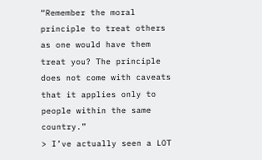“Remember the moral principle to treat others as one would have them treat you? The principle does not come with caveats that it applies only to people within the same country.”
> I’ve actually seen a LOT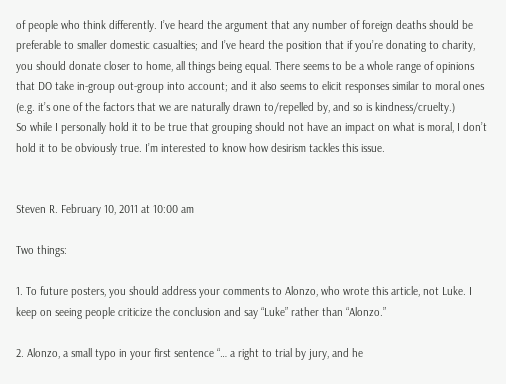of people who think differently. I’ve heard the argument that any number of foreign deaths should be preferable to smaller domestic casualties; and I’ve heard the position that if you’re donating to charity, you should donate closer to home, all things being equal. There seems to be a whole range of opinions that DO take in-group out-group into account; and it also seems to elicit responses similar to moral ones (e.g. it’s one of the factors that we are naturally drawn to/repelled by, and so is kindness/cruelty.)
So while I personally hold it to be true that grouping should not have an impact on what is moral, I don’t hold it to be obviously true. I’m interested to know how desirism tackles this issue.


Steven R. February 10, 2011 at 10:00 am

Two things:

1. To future posters, you should address your comments to Alonzo, who wrote this article, not Luke. I keep on seeing people criticize the conclusion and say “Luke” rather than “Alonzo.”

2. Alonzo, a small typo in your first sentence “… a right to trial by jury, and he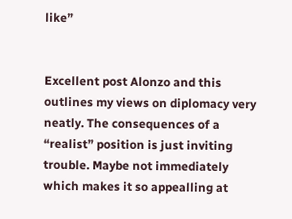like”


Excellent post Alonzo and this outlines my views on diplomacy very neatly. The consequences of a “realist” position is just inviting trouble. Maybe not immediately which makes it so appealling at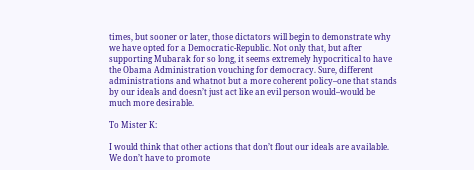times, but sooner or later, those dictators will begin to demonstrate why we have opted for a Democratic-Republic. Not only that, but after supporting Mubarak for so long, it seems extremely hypocritical to have the Obama Administration vouching for democracy. Sure, different administrations and whatnot but a more coherent policy–one that stands by our ideals and doesn’t just act like an evil person would–would be much more desirable.

To Mister K:

I would think that other actions that don’t flout our ideals are available. We don’t have to promote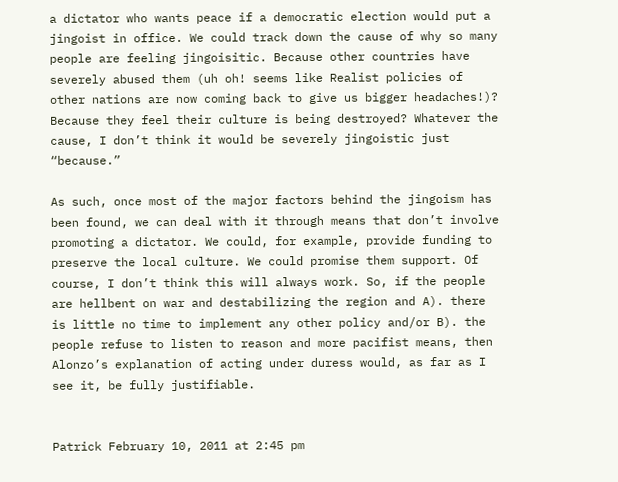a dictator who wants peace if a democratic election would put a jingoist in office. We could track down the cause of why so many people are feeling jingoisitic. Because other countries have severely abused them (uh oh! seems like Realist policies of other nations are now coming back to give us bigger headaches!)? Because they feel their culture is being destroyed? Whatever the cause, I don’t think it would be severely jingoistic just “because.”

As such, once most of the major factors behind the jingoism has been found, we can deal with it through means that don’t involve promoting a dictator. We could, for example, provide funding to preserve the local culture. We could promise them support. Of course, I don’t think this will always work. So, if the people are hellbent on war and destabilizing the region and A). there is little no time to implement any other policy and/or B). the people refuse to listen to reason and more pacifist means, then Alonzo’s explanation of acting under duress would, as far as I see it, be fully justifiable.


Patrick February 10, 2011 at 2:45 pm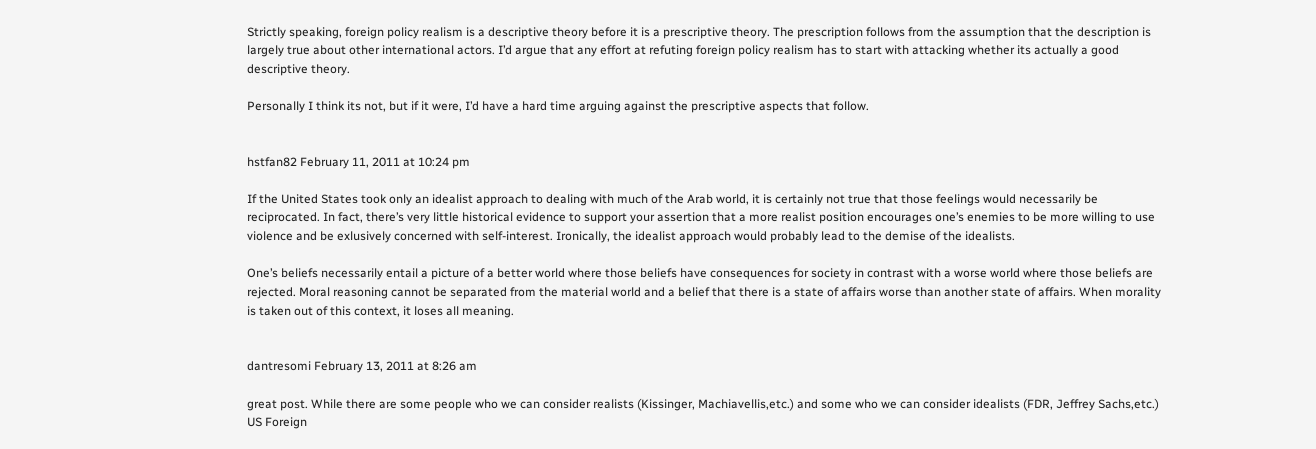Strictly speaking, foreign policy realism is a descriptive theory before it is a prescriptive theory. The prescription follows from the assumption that the description is largely true about other international actors. I’d argue that any effort at refuting foreign policy realism has to start with attacking whether its actually a good descriptive theory.

Personally I think its not, but if it were, I’d have a hard time arguing against the prescriptive aspects that follow.


hstfan82 February 11, 2011 at 10:24 pm

If the United States took only an idealist approach to dealing with much of the Arab world, it is certainly not true that those feelings would necessarily be reciprocated. In fact, there’s very little historical evidence to support your assertion that a more realist position encourages one’s enemies to be more willing to use violence and be exlusively concerned with self-interest. Ironically, the idealist approach would probably lead to the demise of the idealists.

One’s beliefs necessarily entail a picture of a better world where those beliefs have consequences for society in contrast with a worse world where those beliefs are rejected. Moral reasoning cannot be separated from the material world and a belief that there is a state of affairs worse than another state of affairs. When morality is taken out of this context, it loses all meaning.


dantresomi February 13, 2011 at 8:26 am

great post. While there are some people who we can consider realists (Kissinger, Machiavellis,etc.) and some who we can consider idealists (FDR, Jeffrey Sachs,etc.) US Foreign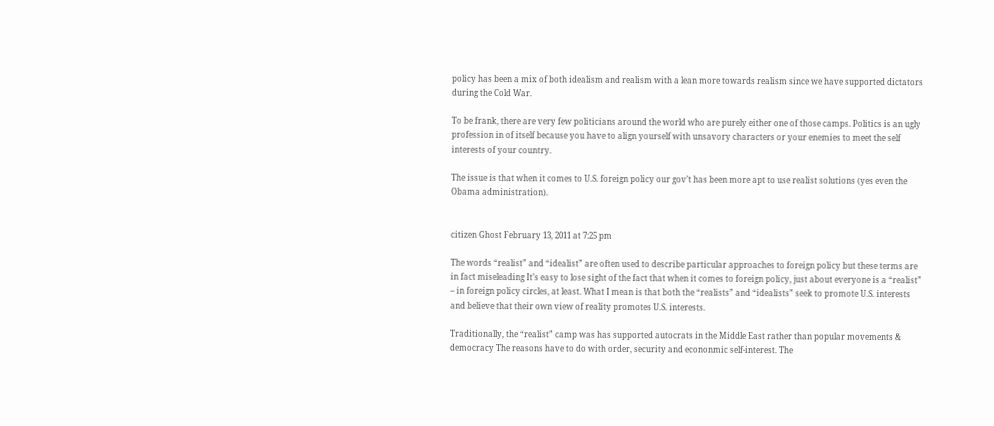policy has been a mix of both idealism and realism with a lean more towards realism since we have supported dictators during the Cold War.

To be frank, there are very few politicians around the world who are purely either one of those camps. Politics is an ugly profession in of itself because you have to align yourself with unsavory characters or your enemies to meet the self interests of your country.

The issue is that when it comes to U.S. foreign policy our gov’t has been more apt to use realist solutions (yes even the Obama administration).


citizen Ghost February 13, 2011 at 7:25 pm

The words “realist” and “idealist” are often used to describe particular approaches to foreign policy but these terms are in fact miseleading It’s easy to lose sight of the fact that when it comes to foreign policy, just about everyone is a “realist” – in foreign policy circles, at least. What I mean is that both the “realists” and “idealists” seek to promote U.S. interests and believe that their own view of reality promotes U.S. interests.

Traditionally, the “realist” camp was has supported autocrats in the Middle East rather than popular movements & democracy The reasons have to do with order, security and econonmic self-interest. The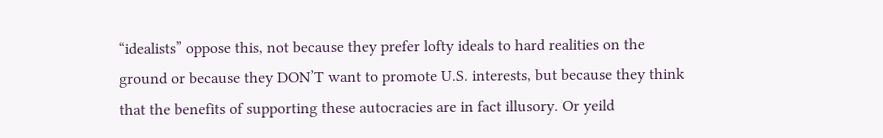“idealists” oppose this, not because they prefer lofty ideals to hard realities on the ground or because they DON’T want to promote U.S. interests, but because they think that the benefits of supporting these autocracies are in fact illusory. Or yeild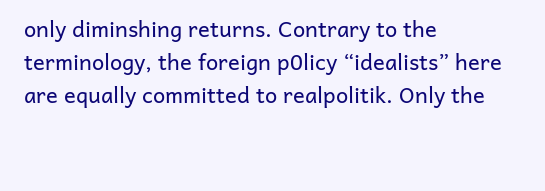only diminshing returns. Contrary to the terminology, the foreign p0licy “idealists” here are equally committed to realpolitik. Only the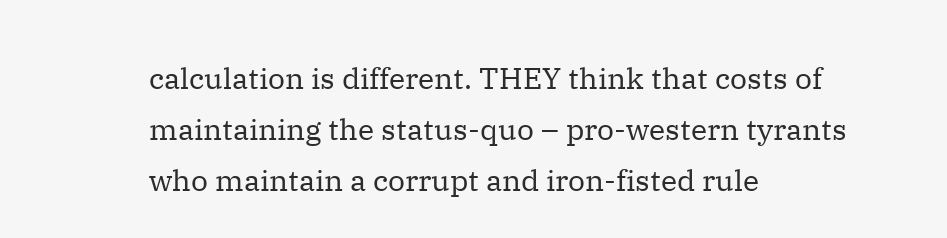calculation is different. THEY think that costs of maintaining the status-quo – pro-western tyrants who maintain a corrupt and iron-fisted rule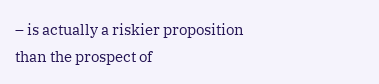– is actually a riskier proposition than the prospect of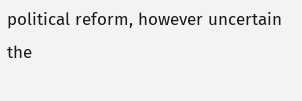political reform, however uncertain the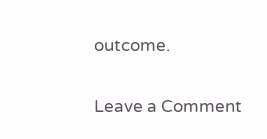outcome.


Leave a Comment